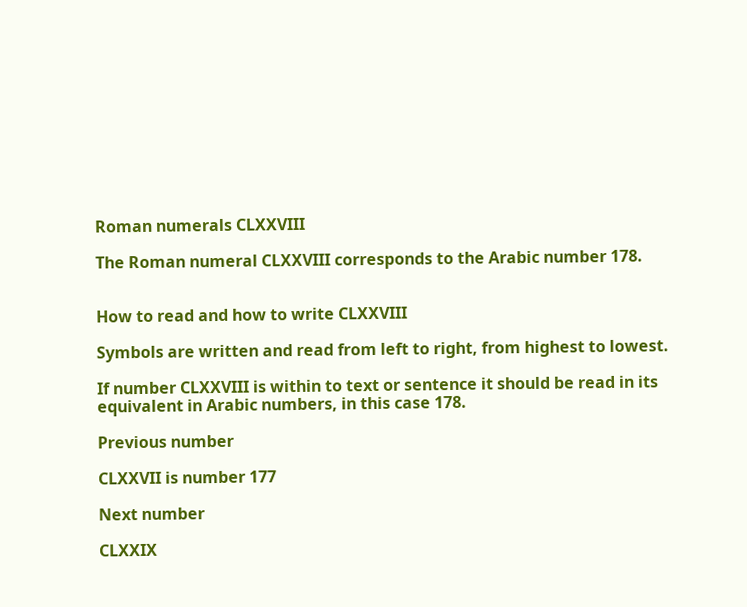Roman numerals CLXXVIII

The Roman numeral CLXXVIII corresponds to the Arabic number 178.


How to read and how to write CLXXVIII

Symbols are written and read from left to right, from highest to lowest.

If number CLXXVIII is within to text or sentence it should be read in its equivalent in Arabic numbers, in this case 178.

Previous number

CLXXVII is number 177

Next number

CLXXIX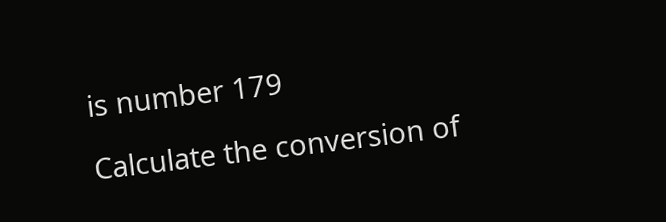is number 179

Calculate the conversion of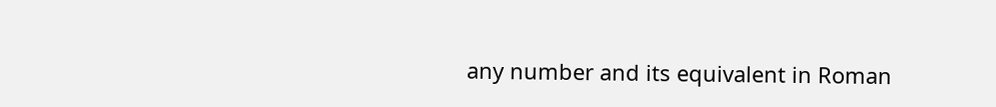any number and its equivalent in Roman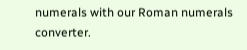numerals with our Roman numerals converter.